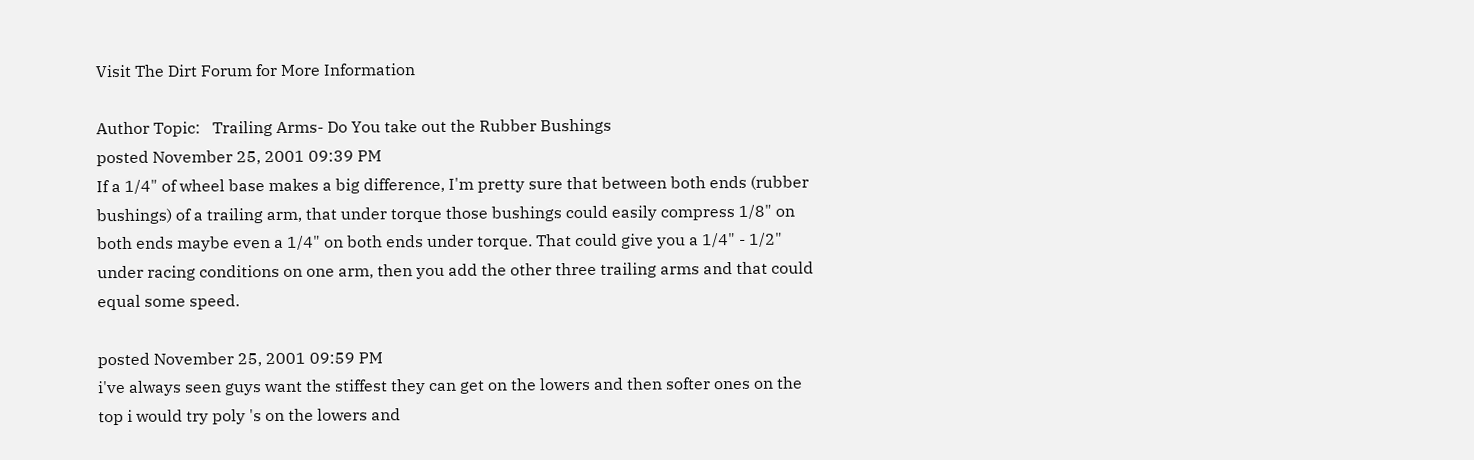Visit The Dirt Forum for More Information

Author Topic:   Trailing Arms- Do You take out the Rubber Bushings
posted November 25, 2001 09:39 PM
If a 1/4" of wheel base makes a big difference, I'm pretty sure that between both ends (rubber bushings) of a trailing arm, that under torque those bushings could easily compress 1/8" on both ends maybe even a 1/4" on both ends under torque. That could give you a 1/4" - 1/2" under racing conditions on one arm, then you add the other three trailing arms and that could equal some speed.

posted November 25, 2001 09:59 PM
i've always seen guys want the stiffest they can get on the lowers and then softer ones on the top i would try poly 's on the lowers and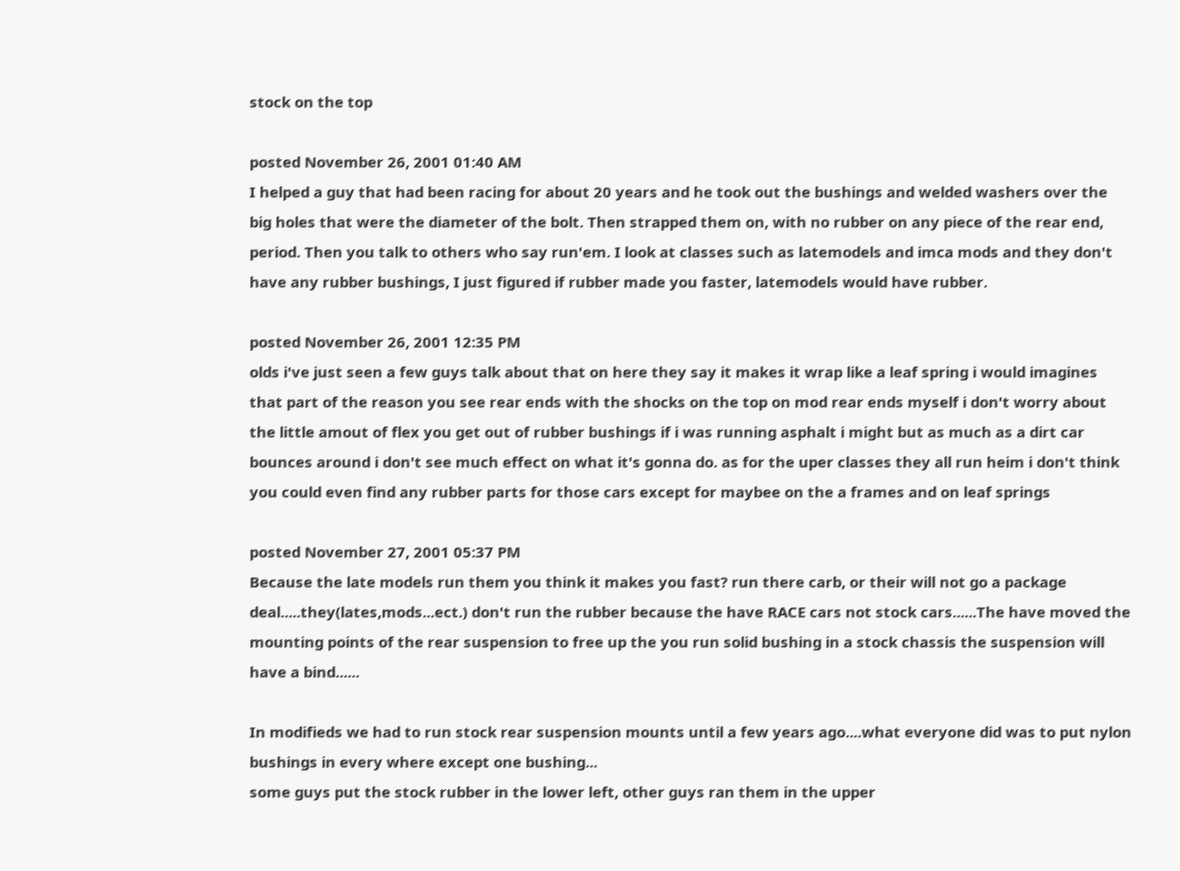stock on the top

posted November 26, 2001 01:40 AM
I helped a guy that had been racing for about 20 years and he took out the bushings and welded washers over the big holes that were the diameter of the bolt. Then strapped them on, with no rubber on any piece of the rear end, period. Then you talk to others who say run'em. I look at classes such as latemodels and imca mods and they don't have any rubber bushings, I just figured if rubber made you faster, latemodels would have rubber.

posted November 26, 2001 12:35 PM
olds i've just seen a few guys talk about that on here they say it makes it wrap like a leaf spring i would imagines that part of the reason you see rear ends with the shocks on the top on mod rear ends myself i don't worry about the little amout of flex you get out of rubber bushings if i was running asphalt i might but as much as a dirt car bounces around i don't see much effect on what it's gonna do. as for the uper classes they all run heim i don't think you could even find any rubber parts for those cars except for maybee on the a frames and on leaf springs

posted November 27, 2001 05:37 PM
Because the late models run them you think it makes you fast? run there carb, or their will not go a package deal.....they(lates,mods...ect.) don't run the rubber because the have RACE cars not stock cars......The have moved the mounting points of the rear suspension to free up the you run solid bushing in a stock chassis the suspension will have a bind......

In modifieds we had to run stock rear suspension mounts until a few years ago....what everyone did was to put nylon bushings in every where except one bushing...
some guys put the stock rubber in the lower left, other guys ran them in the upper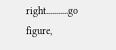right...........go figure,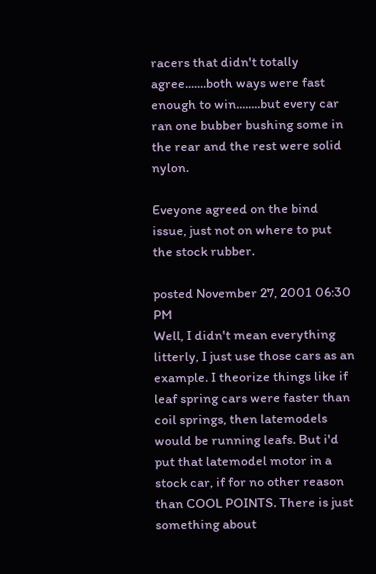racers that didn't totally agree.......both ways were fast enough to win........but every car ran one bubber bushing some in the rear and the rest were solid nylon.

Eveyone agreed on the bind issue, just not on where to put the stock rubber.

posted November 27, 2001 06:30 PM
Well, I didn't mean everything litterly, I just use those cars as an example. I theorize things like if leaf spring cars were faster than coil springs, then latemodels would be running leafs. But i'd put that latemodel motor in a stock car, if for no other reason than COOL POINTS. There is just something about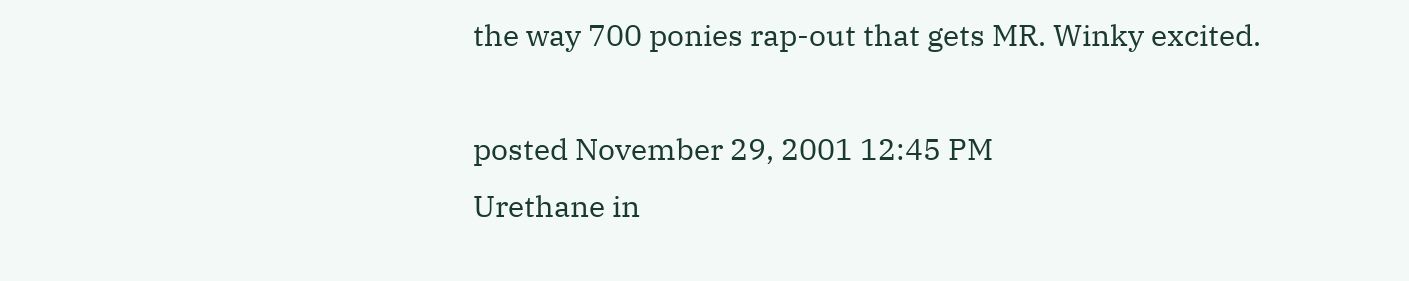the way 700 ponies rap-out that gets MR. Winky excited.

posted November 29, 2001 12:45 PM
Urethane in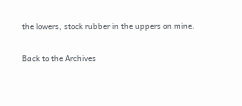the lowers, stock rubber in the uppers on mine.

Back to the Archives